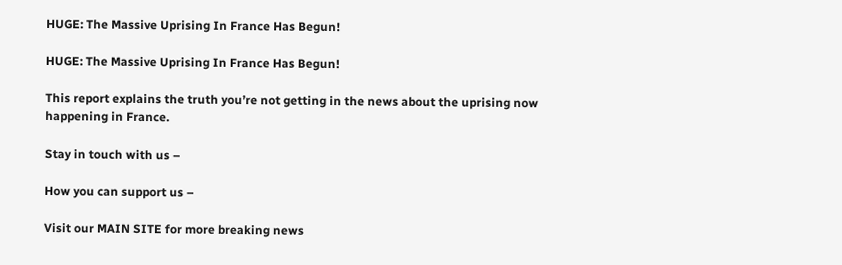HUGE: The Massive Uprising In France Has Begun!

HUGE: The Massive Uprising In France Has Begun!

This report explains the truth you’re not getting in the news about the uprising now happening in France.

Stay in touch with us –

How you can support us –

Visit our MAIN SITE for more breaking news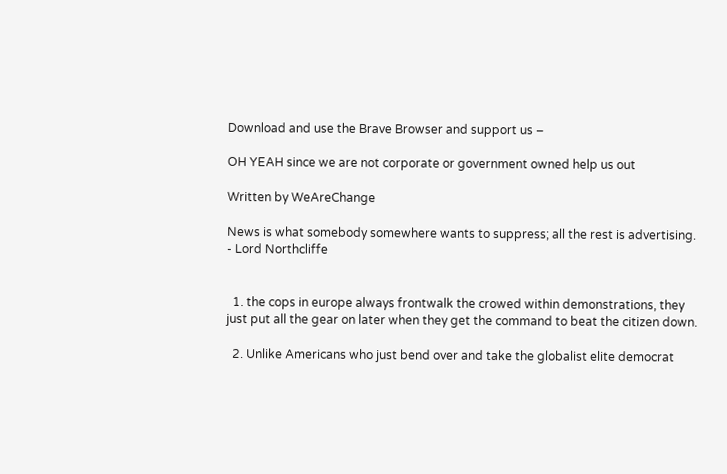Download and use the Brave Browser and support us –

OH YEAH since we are not corporate or government owned help us out

Written by WeAreChange

News is what somebody somewhere wants to suppress; all the rest is advertising. - Lord Northcliffe


  1. the cops in europe always frontwalk the crowed within demonstrations, they just put all the gear on later when they get the command to beat the citizen down.

  2. Unlike Americans who just bend over and take the globalist elite democrat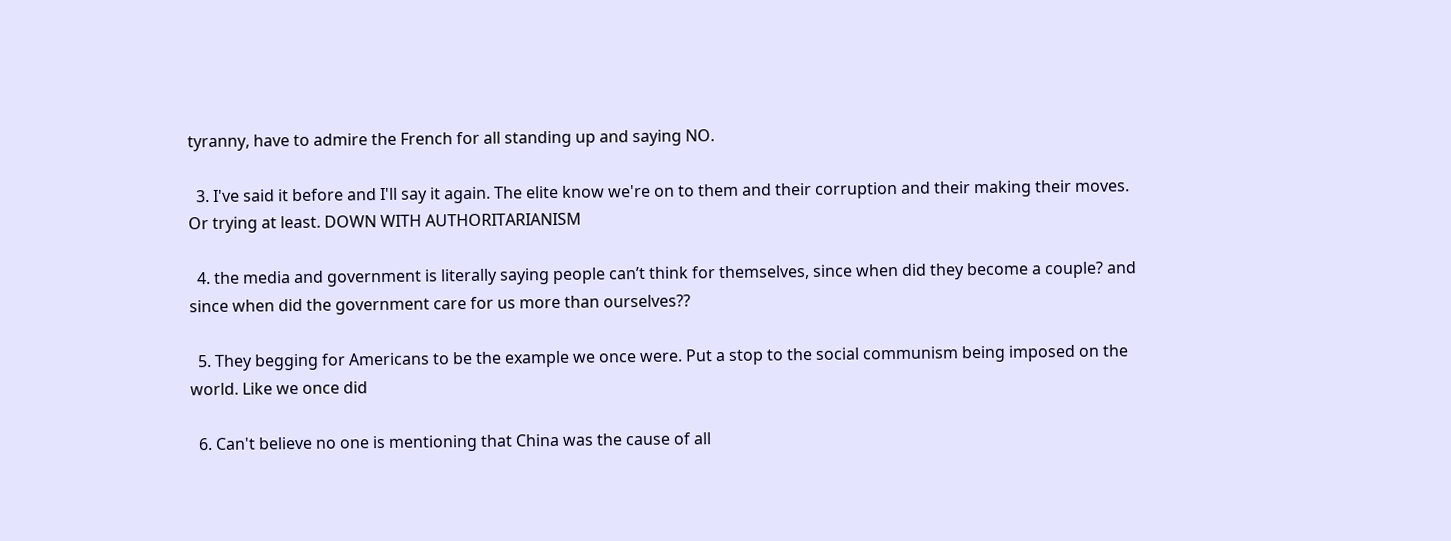tyranny, have to admire the French for all standing up and saying NO.

  3. I've said it before and I'll say it again. The elite know we're on to them and their corruption and their making their moves. Or trying at least. DOWN WITH AUTHORITARIANISM

  4. the media and government is literally saying people can’t think for themselves, since when did they become a couple? and since when did the government care for us more than ourselves??

  5. They begging for Americans to be the example we once were. Put a stop to the social communism being imposed on the world. Like we once did

  6. Can't believe no one is mentioning that China was the cause of all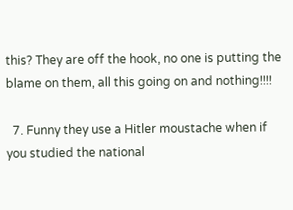this? They are off the hook, no one is putting the blame on them, all this going on and nothing!!!!

  7. Funny they use a Hitler moustache when if you studied the national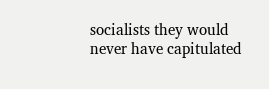socialists they would never have capitulated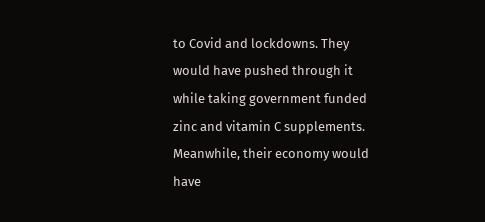to Covid and lockdowns. They would have pushed through it while taking government funded zinc and vitamin C supplements. Meanwhile, their economy would have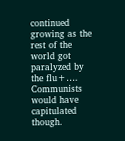continued growing as the rest of the world got paralyzed by the flu+…. Communists would have capitulated though.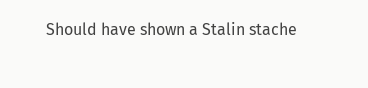Should have shown a Stalin stache